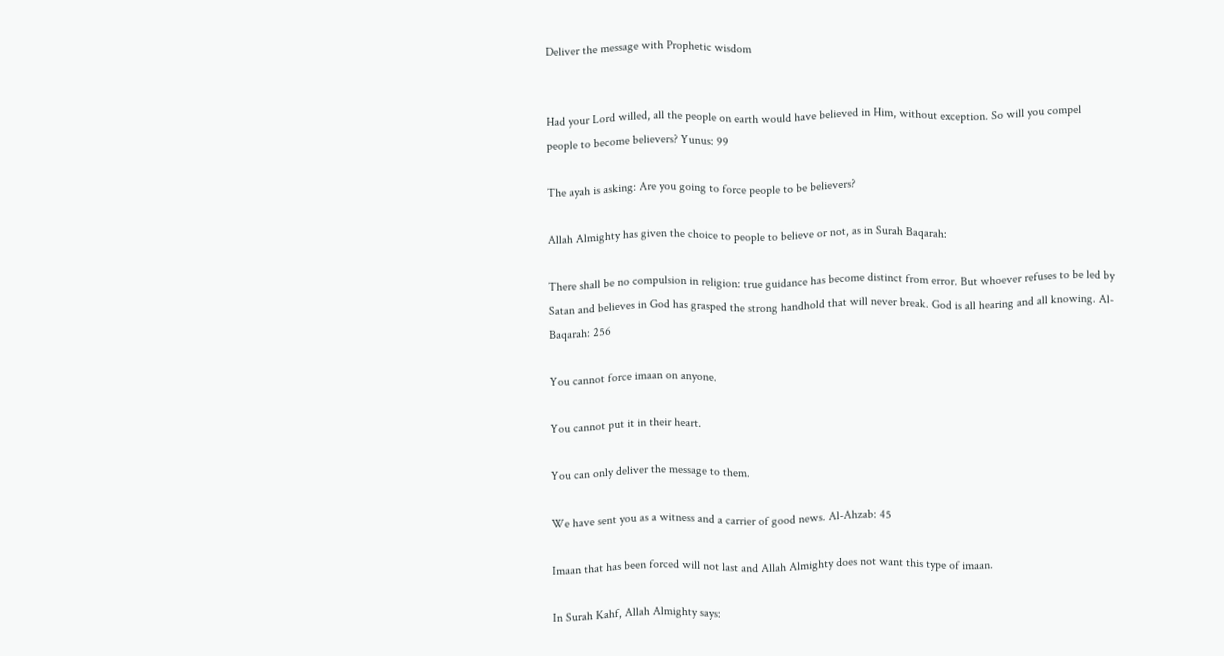Deliver the message with Prophetic wisdom


Had your Lord willed, all the people on earth would have believed in Him, without exception. So will you compel people to become believers? Yunus: 99

The ayah is asking: Are you going to force people to be believers?

Allah Almighty has given the choice to people to believe or not, as in Surah Baqarah:

There shall be no compulsion in religion: true guidance has become distinct from error. But whoever refuses to be led by Satan and believes in God has grasped the strong handhold that will never break. God is all hearing and all knowing. Al-Baqarah: 256

You cannot force imaan on anyone.

You cannot put it in their heart.

You can only deliver the message to them.

We have sent you as a witness and a carrier of good news. Al-Ahzab: 45

Imaan that has been forced will not last and Allah Almighty does not want this type of imaan.

In Surah Kahf, Allah Almighty says: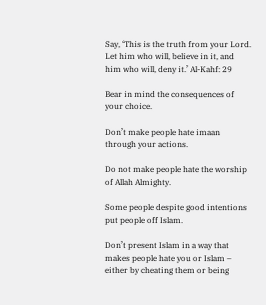Say, ‘This is the truth from your Lord. Let him who will, believe in it, and him who will, deny it.’ Al-Kahf: 29

Bear in mind the consequences of your choice.

Don’t make people hate imaan through your actions.

Do not make people hate the worship of Allah Almighty.

Some people despite good intentions put people off Islam.

Don’t present Islam in a way that makes people hate you or Islam – either by cheating them or being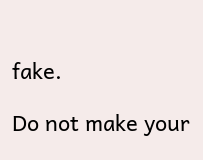fake.

Do not make your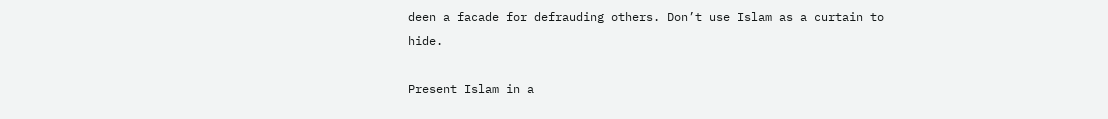deen a facade for defrauding others. Don’t use Islam as a curtain to hide.

Present Islam in a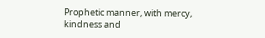Prophetic manner, with mercy, kindness and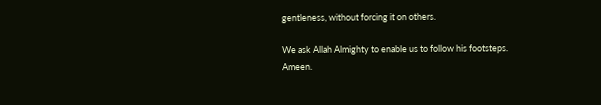gentleness, without forcing it on others.

We ask Allah Almighty to enable us to follow his footsteps. Ameen.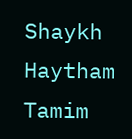Shaykh Haytham Tamim